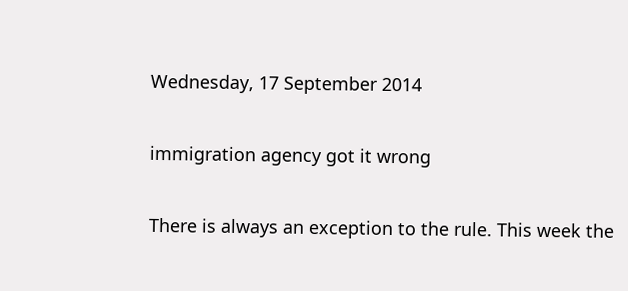Wednesday, 17 September 2014

immigration agency got it wrong

There is always an exception to the rule. This week the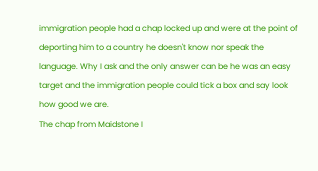immigration people had a chap locked up and were at the point of deporting him to a country he doesn't know nor speak the language. Why I ask and the only answer can be he was an easy target and the immigration people could tick a box and say look how good we are.
The chap from Maidstone I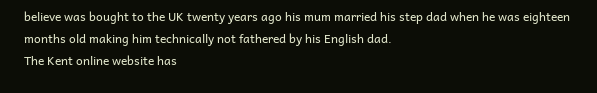believe was bought to the UK twenty years ago his mum married his step dad when he was eighteen months old making him technically not fathered by his English dad.
The Kent online website has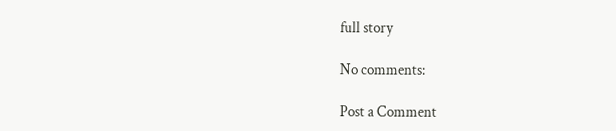full story

No comments:

Post a Comment